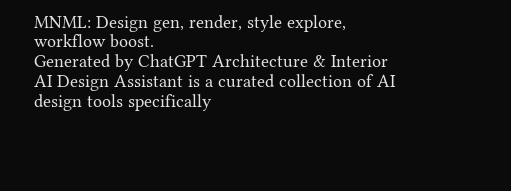MNML: Design gen, render, style explore, workflow boost.
Generated by ChatGPT Architecture & Interior AI Design Assistant is a curated collection of AI design tools specifically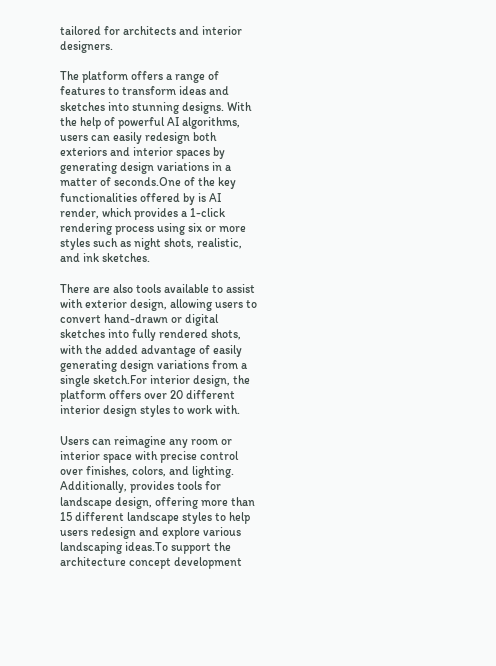tailored for architects and interior designers.

The platform offers a range of features to transform ideas and sketches into stunning designs. With the help of powerful AI algorithms, users can easily redesign both exteriors and interior spaces by generating design variations in a matter of seconds.One of the key functionalities offered by is AI render, which provides a 1-click rendering process using six or more styles such as night shots, realistic, and ink sketches.

There are also tools available to assist with exterior design, allowing users to convert hand-drawn or digital sketches into fully rendered shots, with the added advantage of easily generating design variations from a single sketch.For interior design, the platform offers over 20 different interior design styles to work with.

Users can reimagine any room or interior space with precise control over finishes, colors, and lighting. Additionally, provides tools for landscape design, offering more than 15 different landscape styles to help users redesign and explore various landscaping ideas.To support the architecture concept development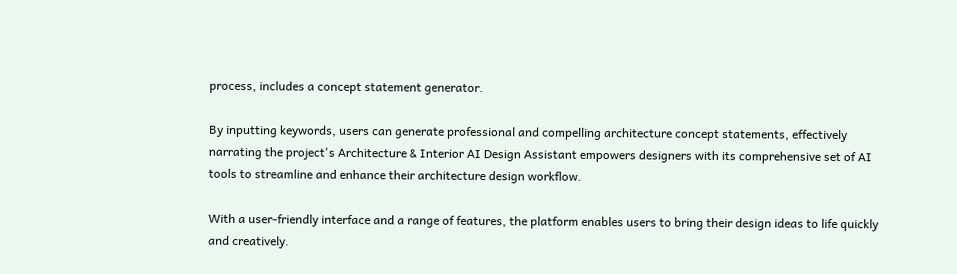process, includes a concept statement generator.

By inputting keywords, users can generate professional and compelling architecture concept statements, effectively narrating the project's Architecture & Interior AI Design Assistant empowers designers with its comprehensive set of AI tools to streamline and enhance their architecture design workflow.

With a user-friendly interface and a range of features, the platform enables users to bring their design ideas to life quickly and creatively.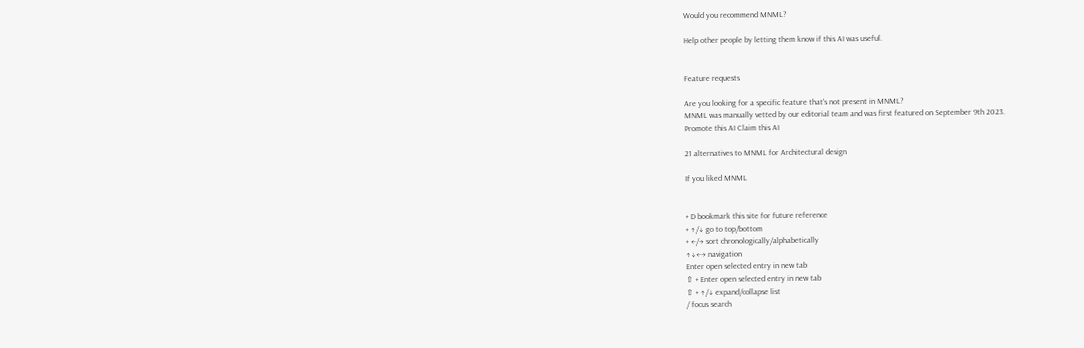Would you recommend MNML?

Help other people by letting them know if this AI was useful.


Feature requests

Are you looking for a specific feature that's not present in MNML?
MNML was manually vetted by our editorial team and was first featured on September 9th 2023.
Promote this AI Claim this AI

21 alternatives to MNML for Architectural design

If you liked MNML


+ D bookmark this site for future reference
+ ↑/↓ go to top/bottom
+ ←/→ sort chronologically/alphabetically
↑↓←→ navigation
Enter open selected entry in new tab
⇧ + Enter open selected entry in new tab
⇧ + ↑/↓ expand/collapse list
/ focus search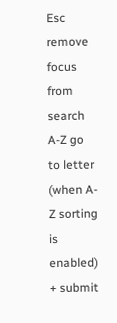Esc remove focus from search
A-Z go to letter (when A-Z sorting is enabled)
+ submit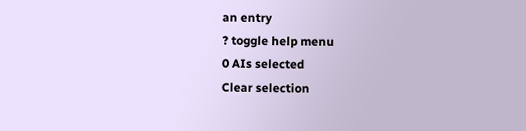an entry
? toggle help menu
0 AIs selected
Clear selection